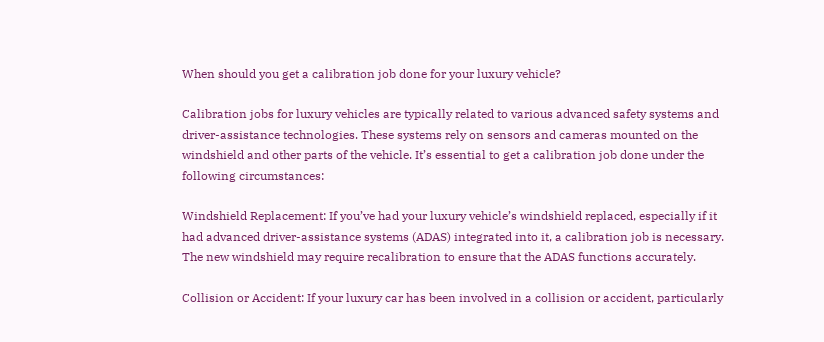When should you get a calibration job done for your luxury vehicle?

Calibration jobs for luxury vehicles are typically related to various advanced safety systems and driver-assistance technologies. These systems rely on sensors and cameras mounted on the windshield and other parts of the vehicle. It’s essential to get a calibration job done under the following circumstances:

Windshield Replacement: If you’ve had your luxury vehicle’s windshield replaced, especially if it had advanced driver-assistance systems (ADAS) integrated into it, a calibration job is necessary. The new windshield may require recalibration to ensure that the ADAS functions accurately.

Collision or Accident: If your luxury car has been involved in a collision or accident, particularly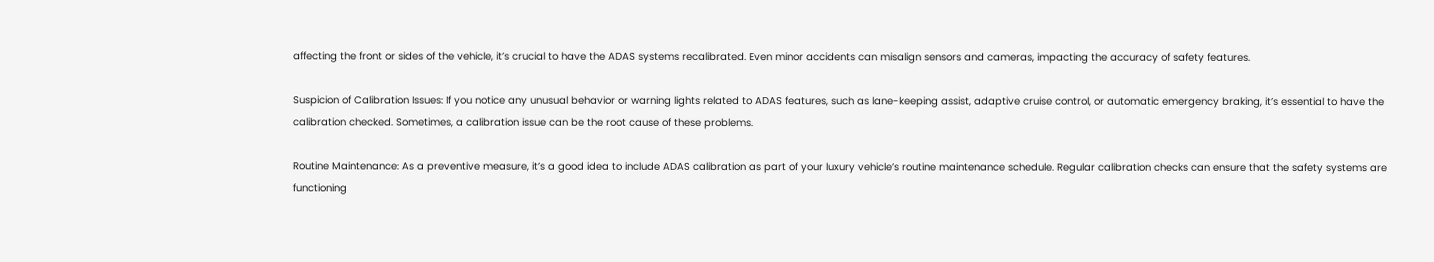affecting the front or sides of the vehicle, it’s crucial to have the ADAS systems recalibrated. Even minor accidents can misalign sensors and cameras, impacting the accuracy of safety features.

Suspicion of Calibration Issues: If you notice any unusual behavior or warning lights related to ADAS features, such as lane-keeping assist, adaptive cruise control, or automatic emergency braking, it’s essential to have the calibration checked. Sometimes, a calibration issue can be the root cause of these problems.

Routine Maintenance: As a preventive measure, it’s a good idea to include ADAS calibration as part of your luxury vehicle’s routine maintenance schedule. Regular calibration checks can ensure that the safety systems are functioning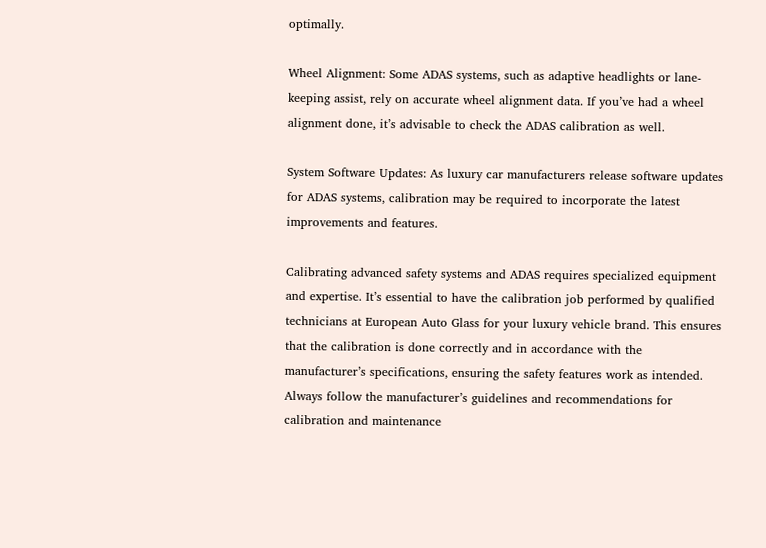optimally.

Wheel Alignment: Some ADAS systems, such as adaptive headlights or lane-keeping assist, rely on accurate wheel alignment data. If you’ve had a wheel alignment done, it’s advisable to check the ADAS calibration as well.

System Software Updates: As luxury car manufacturers release software updates for ADAS systems, calibration may be required to incorporate the latest improvements and features.

Calibrating advanced safety systems and ADAS requires specialized equipment and expertise. It’s essential to have the calibration job performed by qualified technicians at European Auto Glass for your luxury vehicle brand. This ensures that the calibration is done correctly and in accordance with the manufacturer’s specifications, ensuring the safety features work as intended. Always follow the manufacturer’s guidelines and recommendations for calibration and maintenance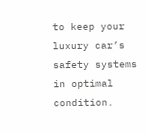to keep your luxury car’s safety systems in optimal condition.